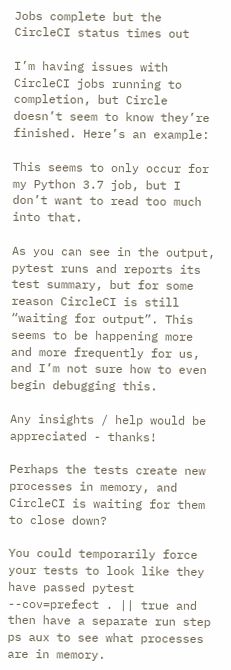Jobs complete but the CircleCI status times out

I’m having issues with CircleCI jobs running to completion, but Circle doesn’t seem to know they’re finished. Here’s an example:

This seems to only occur for my Python 3.7 job, but I don’t want to read too much into that.

As you can see in the output, pytest runs and reports its test summary, but for some reason CircleCI is still “waiting for output”. This seems to be happening more and more frequently for us, and I’m not sure how to even begin debugging this.

Any insights / help would be appreciated - thanks!

Perhaps the tests create new processes in memory, and CircleCI is waiting for them to close down?

You could temporarily force your tests to look like they have passed pytest --cov=prefect . || true and then have a separate run step ps aux to see what processes are in memory.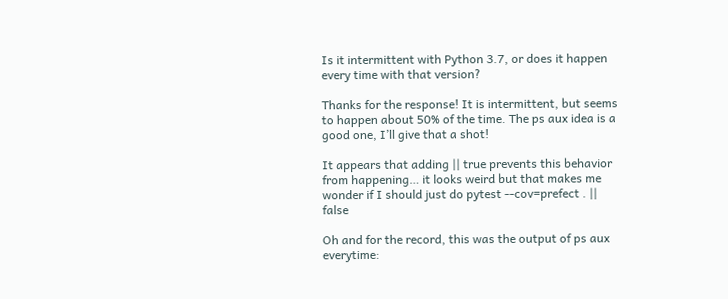Is it intermittent with Python 3.7, or does it happen every time with that version?

Thanks for the response! It is intermittent, but seems to happen about 50% of the time. The ps aux idea is a good one, I’ll give that a shot!

It appears that adding || true prevents this behavior from happening… it looks weird but that makes me wonder if I should just do pytest --cov=prefect . || false

Oh and for the record, this was the output of ps aux everytime: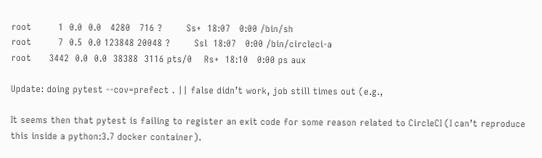root         1  0.0  0.0   4280   716 ?        Ss+  18:07   0:00 /bin/sh
root         7  0.5  0.0 123848 20048 ?        Ssl  18:07   0:00 /bin/circleci-a
root      3442  0.0  0.0  38388  3116 pts/0    Rs+  18:10   0:00 ps aux

Update: doing pytest --cov=prefect . || false didn’t work, job still times out (e.g.,

It seems then that pytest is failing to register an exit code for some reason related to CircleCI (I can’t reproduce this inside a python:3.7 docker container).